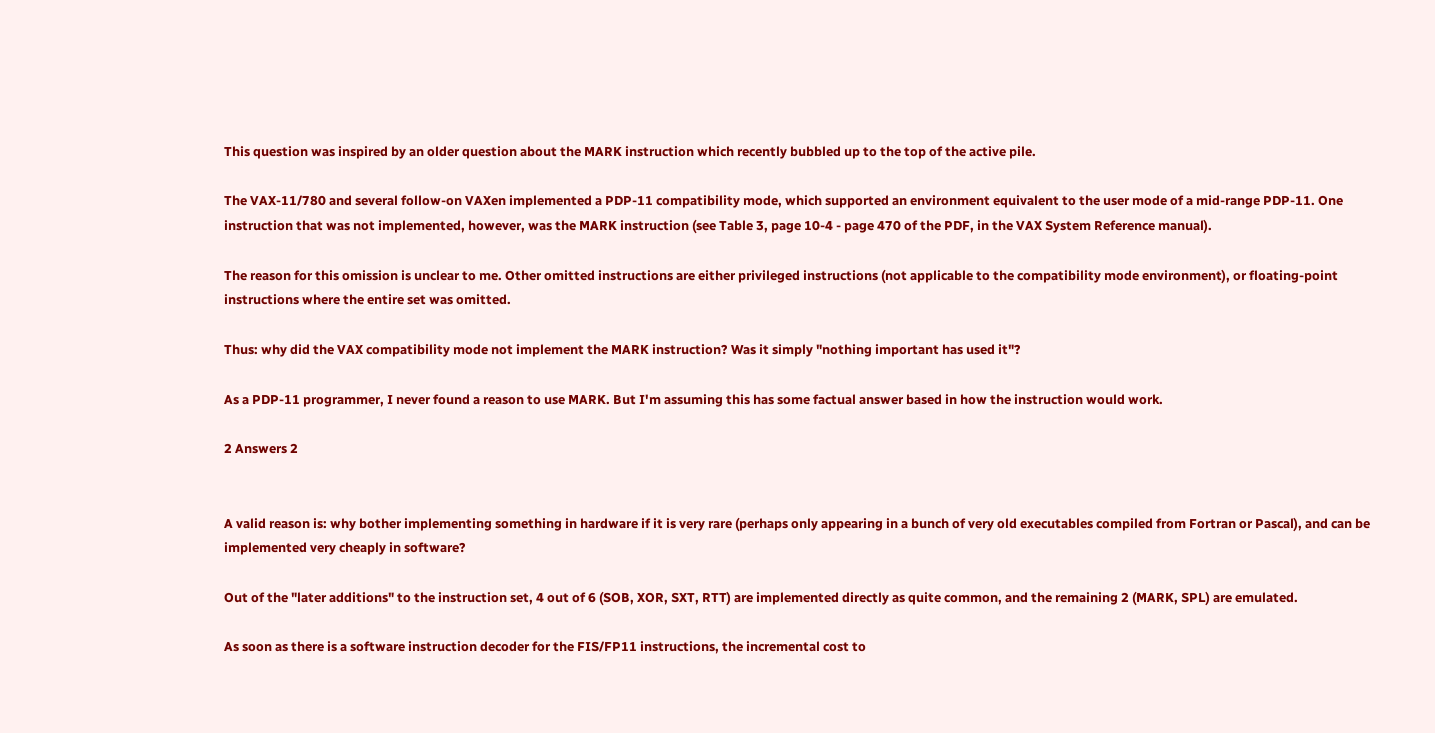This question was inspired by an older question about the MARK instruction which recently bubbled up to the top of the active pile.

The VAX-11/780 and several follow-on VAXen implemented a PDP-11 compatibility mode, which supported an environment equivalent to the user mode of a mid-range PDP-11. One instruction that was not implemented, however, was the MARK instruction (see Table 3, page 10-4 - page 470 of the PDF, in the VAX System Reference manual).

The reason for this omission is unclear to me. Other omitted instructions are either privileged instructions (not applicable to the compatibility mode environment), or floating-point instructions where the entire set was omitted.

Thus: why did the VAX compatibility mode not implement the MARK instruction? Was it simply "nothing important has used it"?

As a PDP-11 programmer, I never found a reason to use MARK. But I'm assuming this has some factual answer based in how the instruction would work.

2 Answers 2


A valid reason is: why bother implementing something in hardware if it is very rare (perhaps only appearing in a bunch of very old executables compiled from Fortran or Pascal), and can be implemented very cheaply in software?

Out of the "later additions" to the instruction set, 4 out of 6 (SOB, XOR, SXT, RTT) are implemented directly as quite common, and the remaining 2 (MARK, SPL) are emulated.

As soon as there is a software instruction decoder for the FIS/FP11 instructions, the incremental cost to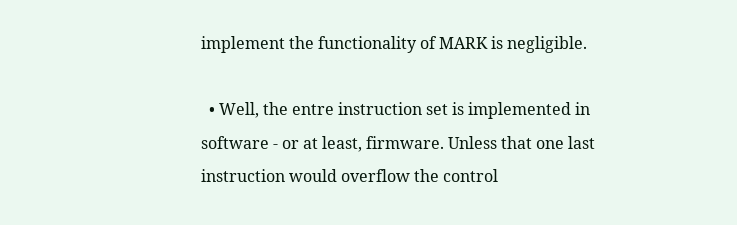implement the functionality of MARK is negligible.

  • Well, the entre instruction set is implemented in software - or at least, firmware. Unless that one last instruction would overflow the control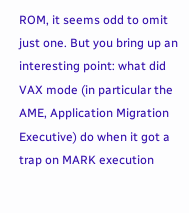ROM, it seems odd to omit just one. But you bring up an interesting point: what did VAX mode (in particular the AME, Application Migration Executive) do when it got a trap on MARK execution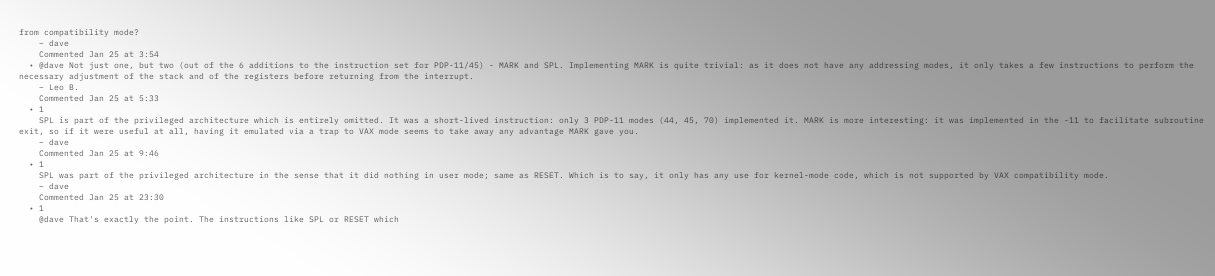from compatibility mode?
    – dave
    Commented Jan 25 at 3:54
  • @dave Not just one, but two (out of the 6 additions to the instruction set for PDP-11/45) - MARK and SPL. Implementing MARK is quite trivial: as it does not have any addressing modes, it only takes a few instructions to perform the necessary adjustment of the stack and of the registers before returning from the interrupt.
    – Leo B.
    Commented Jan 25 at 5:33
  • 1
    SPL is part of the privileged architecture which is entirely omitted. It was a short-lived instruction: only 3 PDP-11 modes (44, 45, 70) implemented it. MARK is more interesting: it was implemented in the -11 to facilitate subroutine exit, so if it were useful at all, having it emulated via a trap to VAX mode seems to take away any advantage MARK gave you.
    – dave
    Commented Jan 25 at 9:46
  • 1
    SPL was part of the privileged architecture in the sense that it did nothing in user mode; same as RESET. Which is to say, it only has any use for kernel-mode code, which is not supported by VAX compatibility mode.
    – dave
    Commented Jan 25 at 23:30
  • 1
    @dave That's exactly the point. The instructions like SPL or RESET which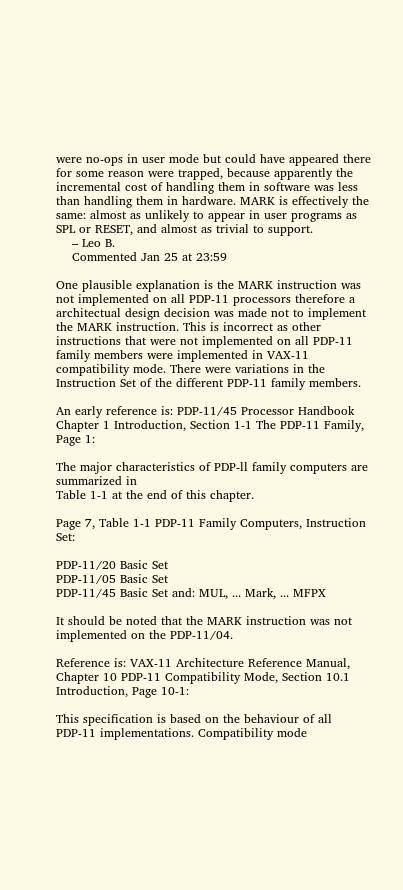were no-ops in user mode but could have appeared there for some reason were trapped, because apparently the incremental cost of handling them in software was less than handling them in hardware. MARK is effectively the same: almost as unlikely to appear in user programs as SPL or RESET, and almost as trivial to support.
    – Leo B.
    Commented Jan 25 at 23:59

One plausible explanation is the MARK instruction was not implemented on all PDP-11 processors therefore a architectual design decision was made not to implement the MARK instruction. This is incorrect as other instructions that were not implemented on all PDP-11 family members were implemented in VAX-11 compatibility mode. There were variations in the Instruction Set of the different PDP-11 family members.

An early reference is: PDP-11/45 Processor Handbook Chapter 1 Introduction, Section 1-1 The PDP-11 Family, Page 1:

The major characteristics of PDP-ll family computers are summarized in
Table 1-1 at the end of this chapter.

Page 7, Table 1-1 PDP-11 Family Computers, Instruction Set:

PDP-11/20 Basic Set
PDP-11/05 Basic Set
PDP-11/45 Basic Set and: MUL, ... Mark, ... MFPX

It should be noted that the MARK instruction was not implemented on the PDP-11/04.

Reference is: VAX-11 Architecture Reference Manual, Chapter 10 PDP-11 Compatibility Mode, Section 10.1 Introduction, Page 10-1:

This specification is based on the behaviour of all PDP-11 implementations. Compatibility mode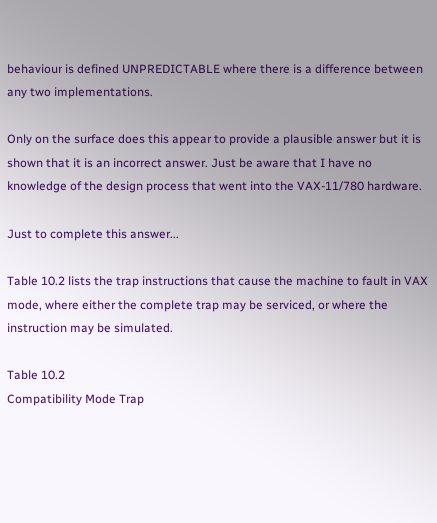behaviour is defined UNPREDICTABLE where there is a difference between any two implementations.

Only on the surface does this appear to provide a plausible answer but it is shown that it is an incorrect answer. Just be aware that I have no knowledge of the design process that went into the VAX-11/780 hardware.

Just to complete this answer...

Table 10.2 lists the trap instructions that cause the machine to fault in VAX mode, where either the complete trap may be serviced, or where the instruction may be simulated.

Table 10.2
Compatibility Mode Trap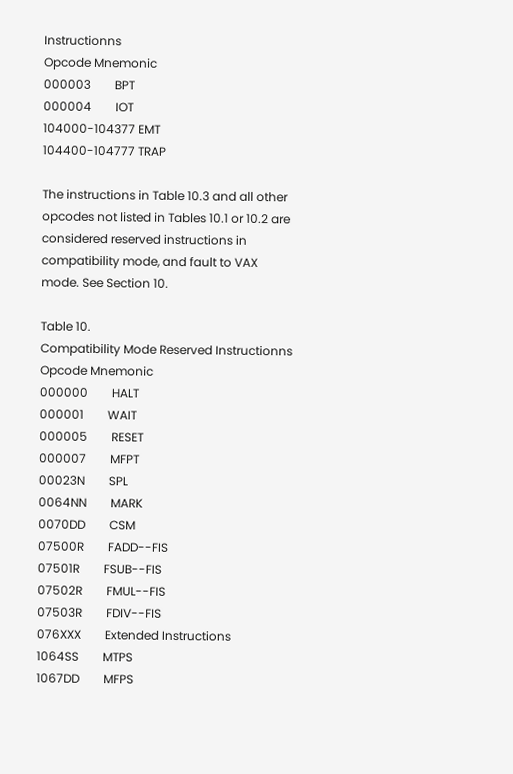Instructionns
Opcode Mnemonic
000003        BPT
000004        IOT
104000-104377 EMT
104400-104777 TRAP

The instructions in Table 10.3 and all other opcodes not listed in Tables 10.1 or 10.2 are considered reserved instructions in compatibility mode, and fault to VAX mode. See Section 10.

Table 10.
Compatibility Mode Reserved Instructionns
Opcode Mnemonic
000000        HALT
000001        WAIT
000005        RESET
000007        MFPT
00023N        SPL
0064NN        MARK
0070DD        CSM
07500R        FADD--FIS
07501R        FSUB--FIS
07502R        FMUL--FIS
07503R        FDIV--FIS
076XXX        Extended Instructions
1064SS        MTPS
1067DD        MFPS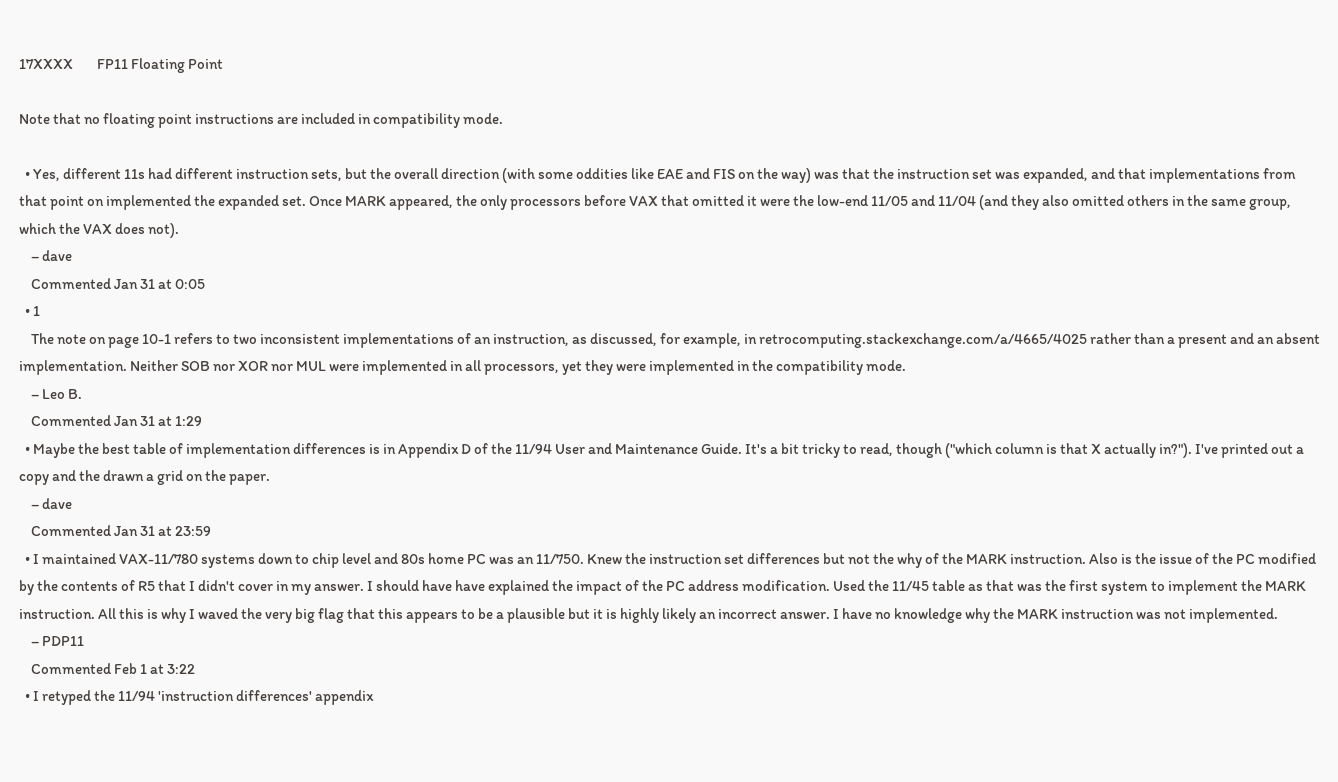17XXXX        FP11 Floating Point

Note that no floating point instructions are included in compatibility mode.

  • Yes, different 11s had different instruction sets, but the overall direction (with some oddities like EAE and FIS on the way) was that the instruction set was expanded, and that implementations from that point on implemented the expanded set. Once MARK appeared, the only processors before VAX that omitted it were the low-end 11/05 and 11/04 (and they also omitted others in the same group, which the VAX does not).
    – dave
    Commented Jan 31 at 0:05
  • 1
    The note on page 10-1 refers to two inconsistent implementations of an instruction, as discussed, for example, in retrocomputing.stackexchange.com/a/4665/4025 rather than a present and an absent implementation. Neither SOB nor XOR nor MUL were implemented in all processors, yet they were implemented in the compatibility mode.
    – Leo B.
    Commented Jan 31 at 1:29
  • Maybe the best table of implementation differences is in Appendix D of the 11/94 User and Maintenance Guide. It's a bit tricky to read, though ("which column is that X actually in?"). I've printed out a copy and the drawn a grid on the paper.
    – dave
    Commented Jan 31 at 23:59
  • I maintained VAX-11/780 systems down to chip level and 80s home PC was an 11/750. Knew the instruction set differences but not the why of the MARK instruction. Also is the issue of the PC modified by the contents of R5 that I didn't cover in my answer. I should have have explained the impact of the PC address modification. Used the 11/45 table as that was the first system to implement the MARK instruction. All this is why I waved the very big flag that this appears to be a plausible but it is highly likely an incorrect answer. I have no knowledge why the MARK instruction was not implemented.
    – PDP11
    Commented Feb 1 at 3:22
  • I retyped the 11/94 'instruction differences' appendix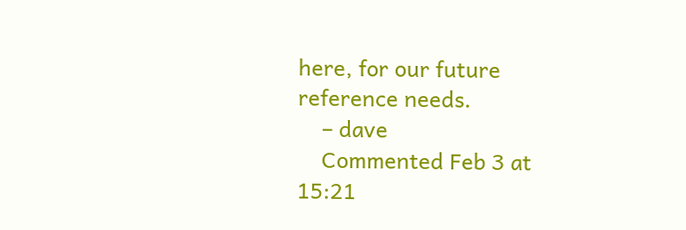here, for our future reference needs.
    – dave
    Commented Feb 3 at 15:21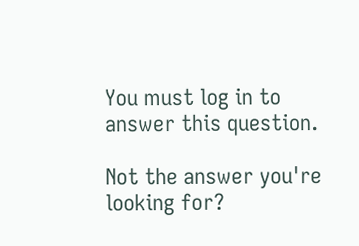You must log in to answer this question.

Not the answer you're looking for?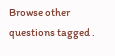Browse other questions tagged .